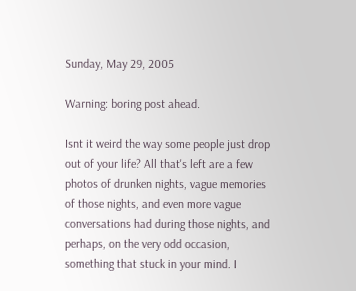Sunday, May 29, 2005

Warning: boring post ahead.

Isnt it weird the way some people just drop out of your life? All that's left are a few photos of drunken nights, vague memories of those nights, and even more vague conversations had during those nights, and perhaps, on the very odd occasion, something that stuck in your mind. I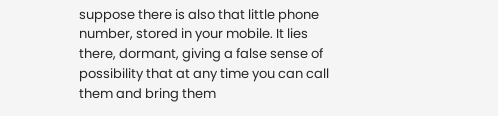suppose there is also that little phone number, stored in your mobile. It lies there, dormant, giving a false sense of possibility that at any time you can call them and bring them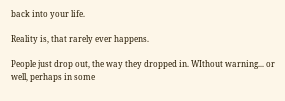back into your life.

Reality is, that rarely ever happens.

People just drop out, the way they dropped in. WIthout warning... or well, perhaps in some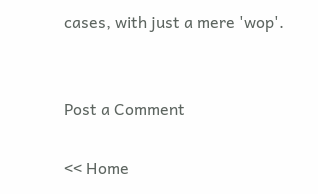cases, with just a mere 'wop'.


Post a Comment

<< Home